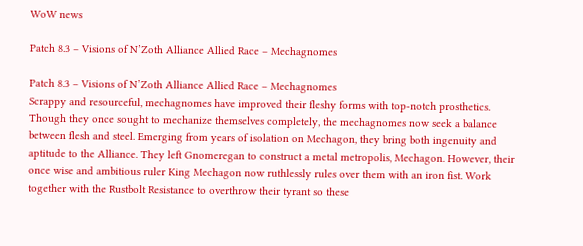WoW news

Patch 8.3 – Visions of N’Zoth Alliance Allied Race – Mechagnomes

Patch 8.3 – Visions of N’Zoth Alliance Allied Race – Mechagnomes
Scrappy and resourceful, mechagnomes have improved their fleshy forms with top-notch prosthetics. Though they once sought to mechanize themselves completely, the mechagnomes now seek a balance between flesh and steel. Emerging from years of isolation on Mechagon, they bring both ingenuity and aptitude to the Alliance. They left Gnomeregan to construct a metal metropolis, Mechagon. However, their once wise and ambitious ruler King Mechagon now ruthlessly rules over them with an iron fist. Work together with the Rustbolt Resistance to overthrow their tyrant so these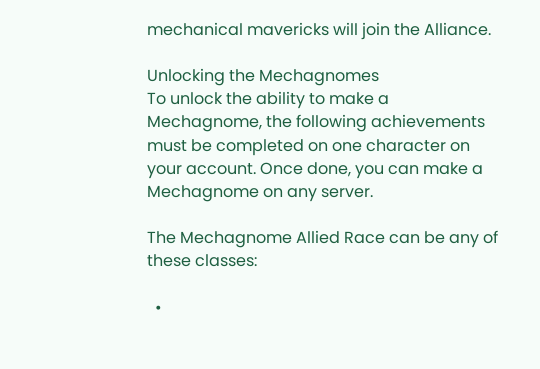mechanical mavericks will join the Alliance.

Unlocking the Mechagnomes
To unlock the ability to make a Mechagnome, the following achievements must be completed on one character on your account. Once done, you can make a Mechagnome on any server.

The Mechagnome Allied Race can be any of these classes:

  •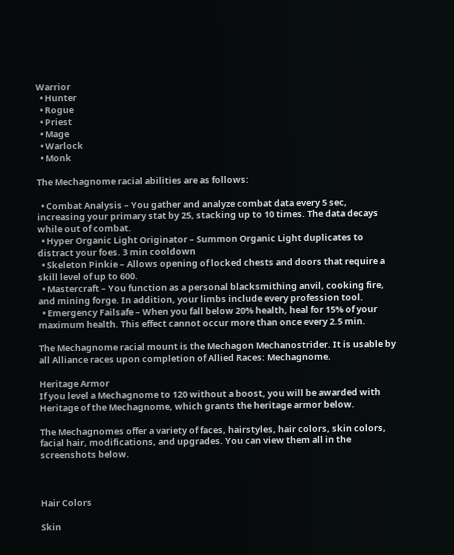Warrior
  • Hunter
  • Rogue
  • Priest
  • Mage
  • Warlock
  • Monk

The Mechagnome racial abilities are as follows:

  • Combat Analysis – You gather and analyze combat data every 5 sec, increasing your primary stat by 25, stacking up to 10 times. The data decays while out of combat.
  • Hyper Organic Light Originator – Summon Organic Light duplicates to distract your foes. 3 min cooldown
  • Skeleton Pinkie – Allows opening of locked chests and doors that require a skill level of up to 600.
  • Mastercraft – You function as a personal blacksmithing anvil, cooking fire, and mining forge. In addition, your limbs include every profession tool.
  • Emergency Failsafe – When you fall below 20% health, heal for 15% of your maximum health. This effect cannot occur more than once every 2.5 min.

The Mechagnome racial mount is the Mechagon Mechanostrider. It is usable by all Alliance races upon completion of Allied Races: Mechagnome.

Heritage Armor
If you level a Mechagnome to 120 without a boost, you will be awarded with Heritage of the Mechagnome, which grants the heritage armor below.

The Mechagnomes offer a variety of faces, hairstyles, hair colors, skin colors, facial hair, modifications, and upgrades. You can view them all in the screenshots below.



Hair Colors

Skin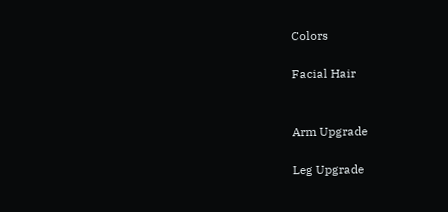Colors

Facial Hair


Arm Upgrade

Leg Upgrade